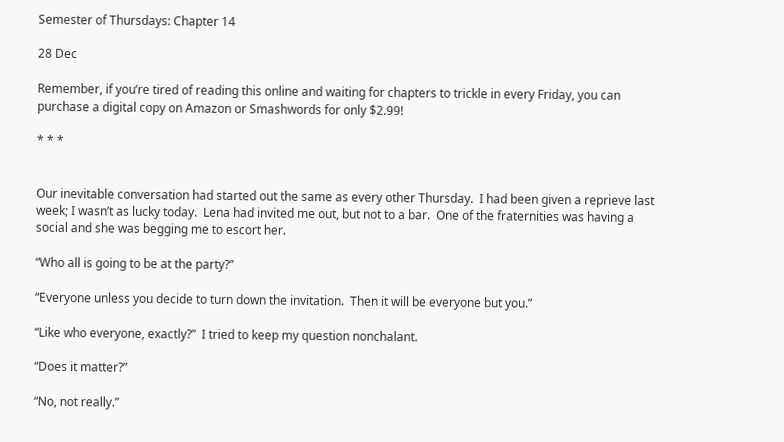Semester of Thursdays: Chapter 14

28 Dec

Remember, if you’re tired of reading this online and waiting for chapters to trickle in every Friday, you can purchase a digital copy on Amazon or Smashwords for only $2.99!

* * *


Our inevitable conversation had started out the same as every other Thursday.  I had been given a reprieve last week; I wasn’t as lucky today.  Lena had invited me out, but not to a bar.  One of the fraternities was having a social and she was begging me to escort her.

“Who all is going to be at the party?”

“Everyone unless you decide to turn down the invitation.  Then it will be everyone but you.”

“Like who everyone, exactly?”  I tried to keep my question nonchalant.

“Does it matter?”

“No, not really.”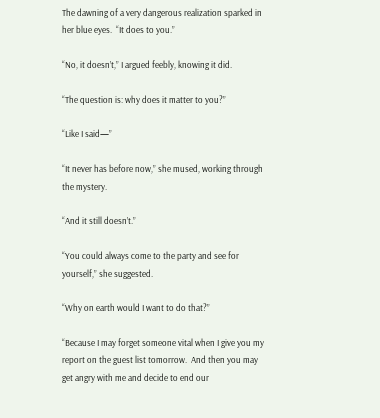The dawning of a very dangerous realization sparked in her blue eyes.  “It does to you.”

“No, it doesn’t,” I argued feebly, knowing it did.

“The question is: why does it matter to you?”

“Like I said—”

“It never has before now,” she mused, working through the mystery.

“And it still doesn’t.”

“You could always come to the party and see for yourself,” she suggested.

“Why on earth would I want to do that?”

“Because I may forget someone vital when I give you my report on the guest list tomorrow.  And then you may get angry with me and decide to end our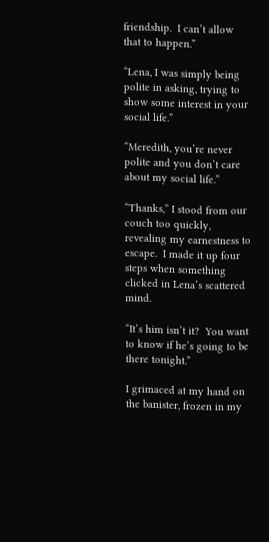friendship.  I can’t allow that to happen.”

“Lena, I was simply being polite in asking, trying to show some interest in your social life.”

“Meredith, you’re never polite and you don’t care about my social life.”

“Thanks,” I stood from our couch too quickly, revealing my earnestness to escape.  I made it up four steps when something clicked in Lena’s scattered mind.

“It’s him isn’t it?  You want to know if he’s going to be there tonight.”

I grimaced at my hand on the banister, frozen in my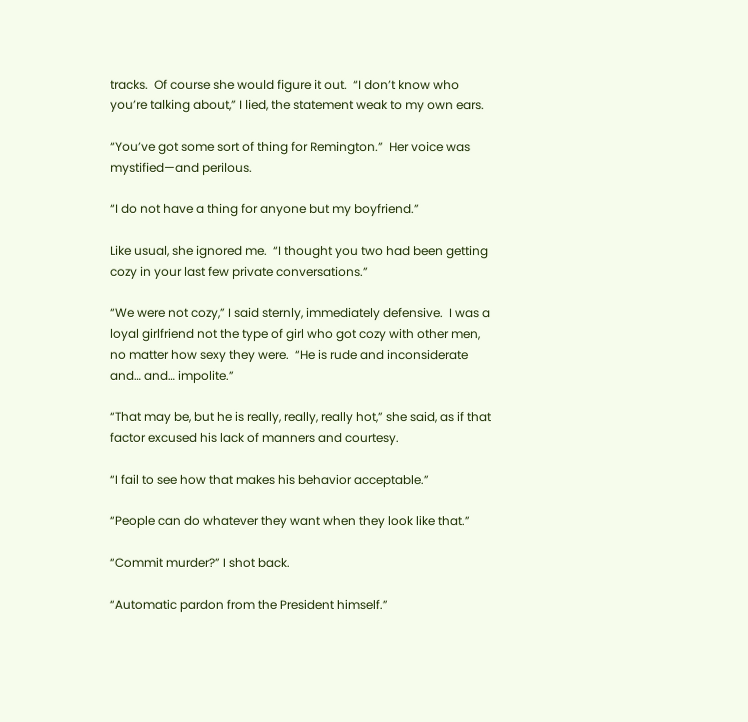tracks.  Of course she would figure it out.  “I don’t know who you’re talking about,” I lied, the statement weak to my own ears.

“You’ve got some sort of thing for Remington.”  Her voice was mystified—and perilous.

“I do not have a thing for anyone but my boyfriend.”

Like usual, she ignored me.  “I thought you two had been getting cozy in your last few private conversations.”

“We were not cozy,” I said sternly, immediately defensive.  I was a loyal girlfriend not the type of girl who got cozy with other men, no matter how sexy they were.  “He is rude and inconsiderate and… and… impolite.”

“That may be, but he is really, really, really hot,” she said, as if that factor excused his lack of manners and courtesy.

“I fail to see how that makes his behavior acceptable.”

“People can do whatever they want when they look like that.”

“Commit murder?” I shot back.

“Automatic pardon from the President himself.”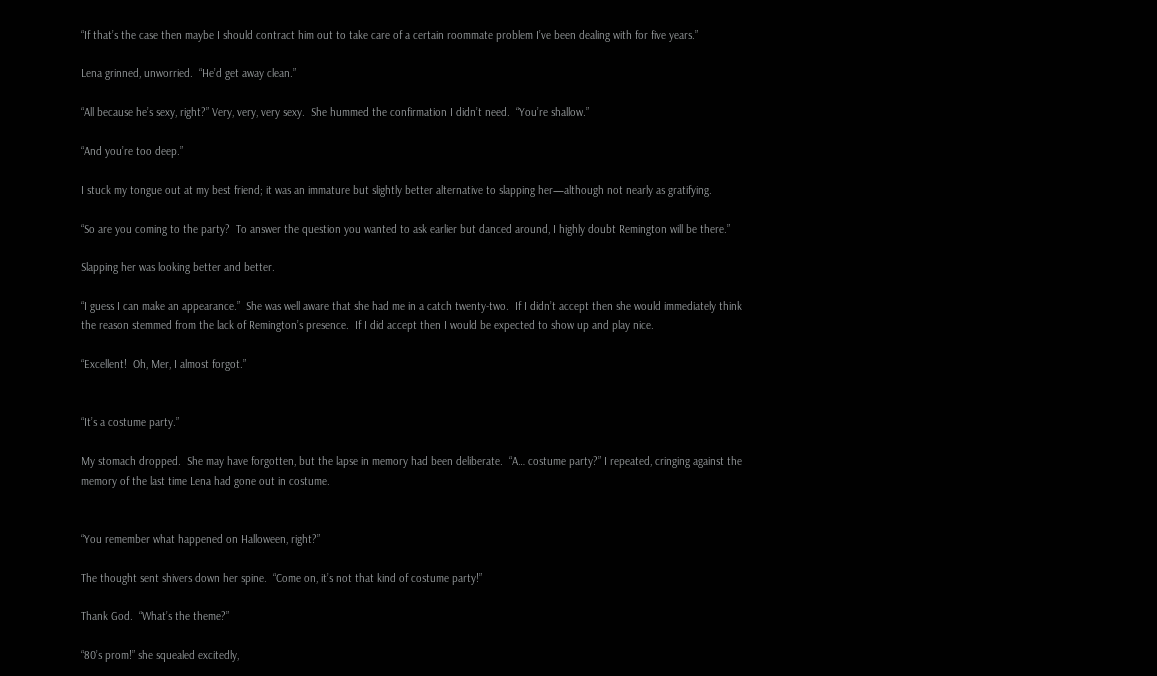“If that’s the case then maybe I should contract him out to take care of a certain roommate problem I’ve been dealing with for five years.”

Lena grinned, unworried.  “He’d get away clean.”

“All because he’s sexy, right?” Very, very, very sexy.  She hummed the confirmation I didn’t need.  “You’re shallow.”

“And you’re too deep.”

I stuck my tongue out at my best friend; it was an immature but slightly better alternative to slapping her—although not nearly as gratifying.

“So are you coming to the party?  To answer the question you wanted to ask earlier but danced around, I highly doubt Remington will be there.”

Slapping her was looking better and better.

“I guess I can make an appearance.”  She was well aware that she had me in a catch twenty-two.  If I didn’t accept then she would immediately think the reason stemmed from the lack of Remington’s presence.  If I did accept then I would be expected to show up and play nice.

“Excellent!  Oh, Mer, I almost forgot.”


“It’s a costume party.”

My stomach dropped.  She may have forgotten, but the lapse in memory had been deliberate.  “A… costume party?” I repeated, cringing against the memory of the last time Lena had gone out in costume.


“You remember what happened on Halloween, right?”

The thought sent shivers down her spine.  “Come on, it’s not that kind of costume party!”

Thank God.  “What’s the theme?”

“80’s prom!” she squealed excitedly,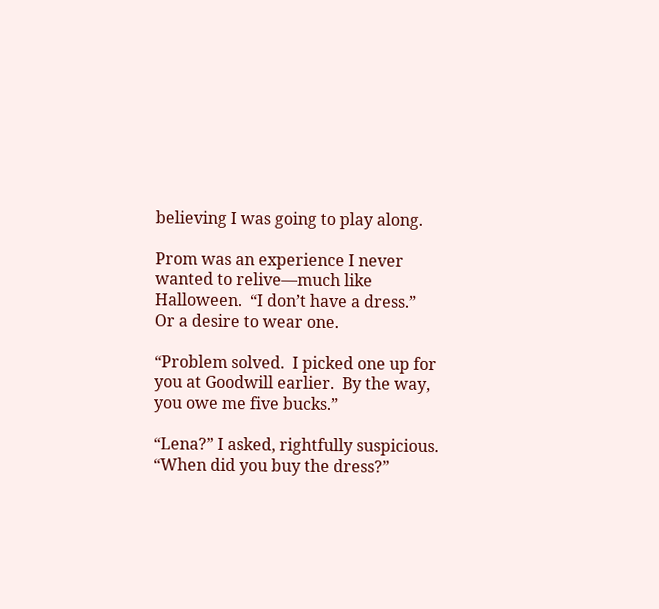believing I was going to play along.

Prom was an experience I never wanted to relive—much like Halloween.  “I don’t have a dress.”  Or a desire to wear one.

“Problem solved.  I picked one up for you at Goodwill earlier.  By the way, you owe me five bucks.”

“Lena?” I asked, rightfully suspicious.  “When did you buy the dress?”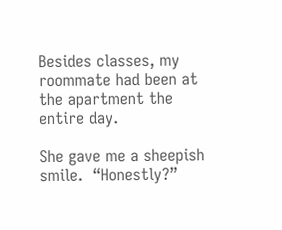Besides classes, my roommate had been at the apartment the entire day.

She gave me a sheepish smile.  “Honestly?”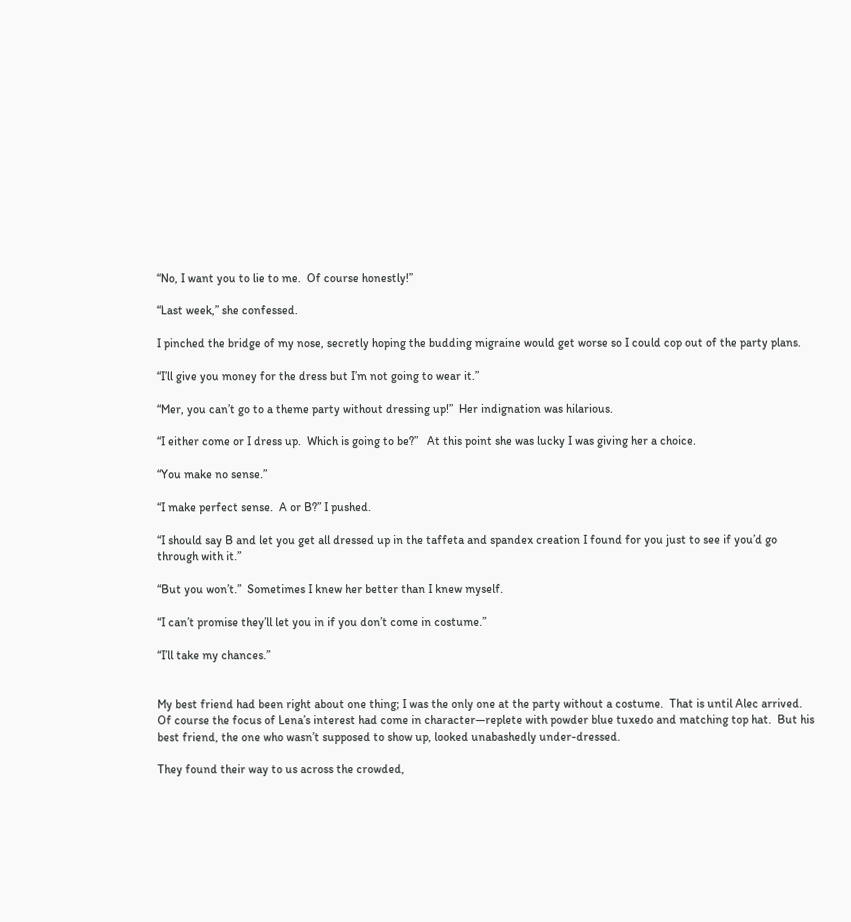“No, I want you to lie to me.  Of course honestly!”

“Last week,” she confessed.

I pinched the bridge of my nose, secretly hoping the budding migraine would get worse so I could cop out of the party plans.

“I’ll give you money for the dress but I’m not going to wear it.”

“Mer, you can’t go to a theme party without dressing up!”  Her indignation was hilarious.

“I either come or I dress up.  Which is going to be?”   At this point she was lucky I was giving her a choice.

“You make no sense.”

“I make perfect sense.  A or B?” I pushed.

“I should say B and let you get all dressed up in the taffeta and spandex creation I found for you just to see if you’d go through with it.”

“But you won’t.”  Sometimes I knew her better than I knew myself.

“I can’t promise they’ll let you in if you don’t come in costume.”

“I’ll take my chances.”


My best friend had been right about one thing; I was the only one at the party without a costume.  That is until Alec arrived.  Of course the focus of Lena’s interest had come in character—replete with powder blue tuxedo and matching top hat.  But his best friend, the one who wasn’t supposed to show up, looked unabashedly under-dressed.

They found their way to us across the crowded,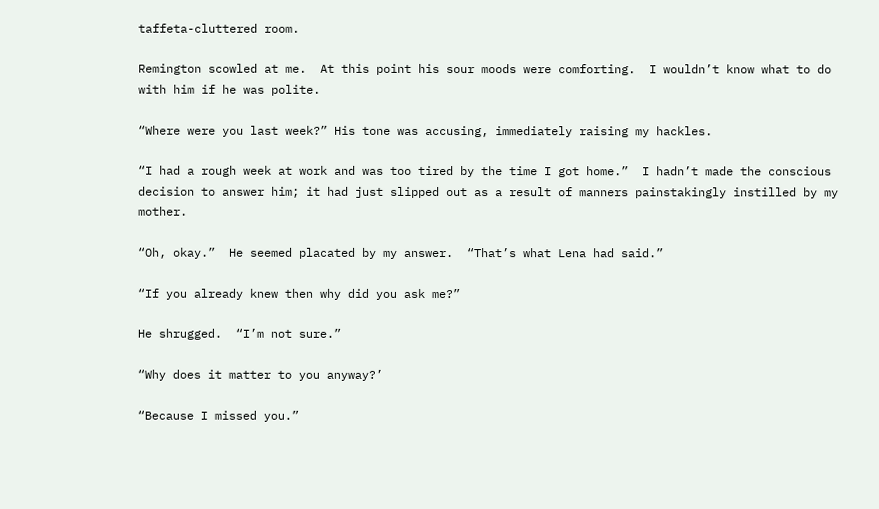taffeta-cluttered room.

Remington scowled at me.  At this point his sour moods were comforting.  I wouldn’t know what to do with him if he was polite.

“Where were you last week?” His tone was accusing, immediately raising my hackles.

“I had a rough week at work and was too tired by the time I got home.”  I hadn’t made the conscious decision to answer him; it had just slipped out as a result of manners painstakingly instilled by my mother.

“Oh, okay.”  He seemed placated by my answer.  “That’s what Lena had said.”

“If you already knew then why did you ask me?”

He shrugged.  “I’m not sure.”

“Why does it matter to you anyway?’

“Because I missed you.”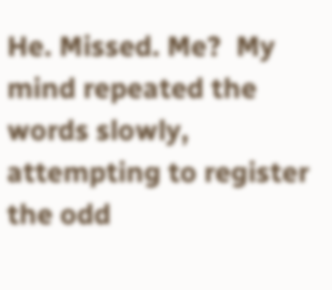He. Missed. Me?  My mind repeated the words slowly, attempting to register the odd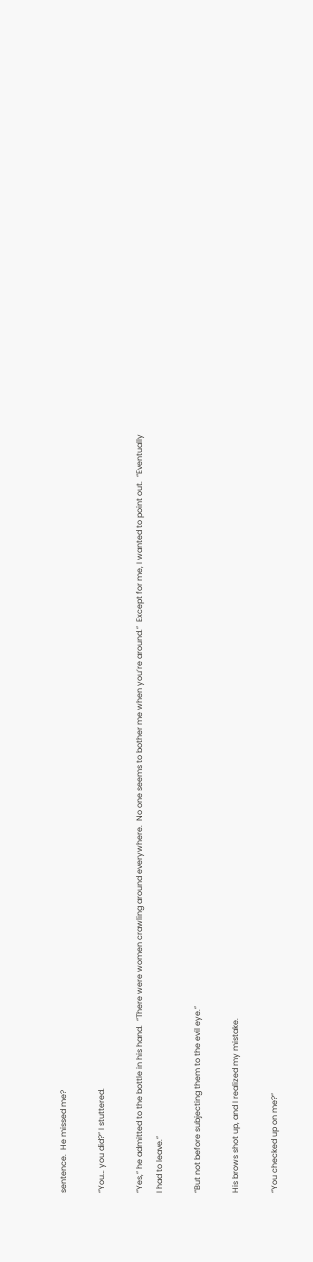sentence.  He missed me?

“You… you did?” I stuttered.

“Yes,” he admitted to the bottle in his hand.  “There were women crawling around everywhere.  No one seems to bother me when you’re around.”  Except for me, I wanted to point out.  “Eventually I had to leave.”

“But not before subjecting them to the evil eye.”

His brows shot up, and I realized my mistake.

“You checked up on me?”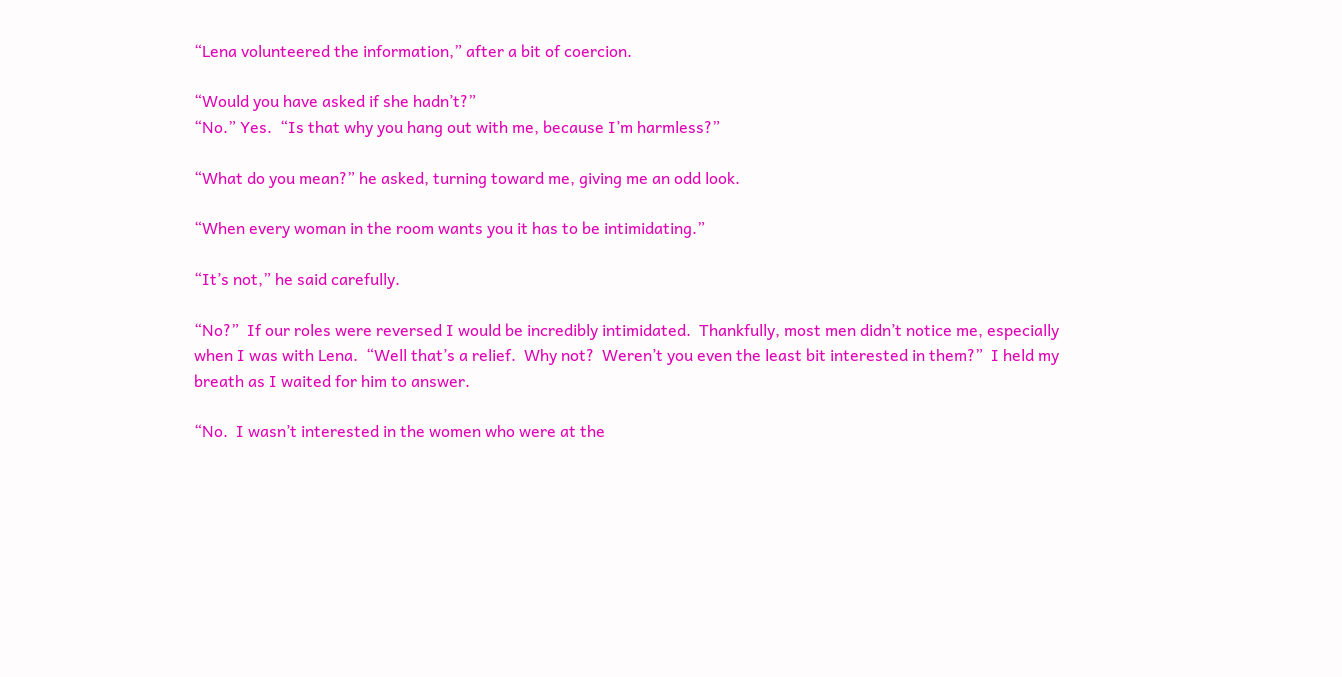“Lena volunteered the information,” after a bit of coercion.

“Would you have asked if she hadn’t?”
“No.” Yes.  “Is that why you hang out with me, because I’m harmless?”

“What do you mean?” he asked, turning toward me, giving me an odd look.

“When every woman in the room wants you it has to be intimidating.”

“It’s not,” he said carefully.

“No?”  If our roles were reversed I would be incredibly intimidated.  Thankfully, most men didn’t notice me, especially when I was with Lena.  “Well that’s a relief.  Why not?  Weren’t you even the least bit interested in them?”  I held my breath as I waited for him to answer.

“No.  I wasn’t interested in the women who were at the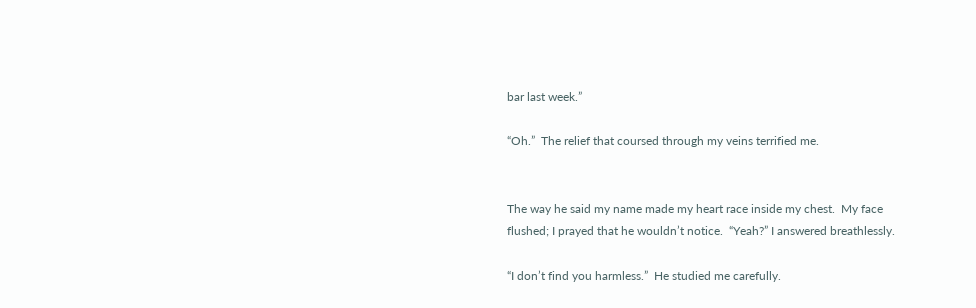bar last week.”

“Oh.”  The relief that coursed through my veins terrified me.


The way he said my name made my heart race inside my chest.  My face flushed; I prayed that he wouldn’t notice.  “Yeah?” I answered breathlessly.

“I don’t find you harmless.”  He studied me carefully.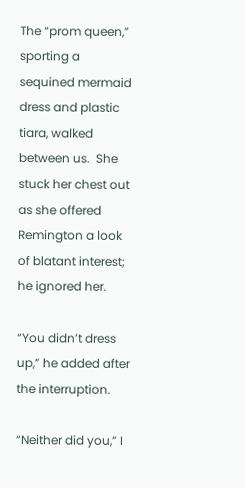The “prom queen,” sporting a sequined mermaid dress and plastic tiara, walked between us.  She stuck her chest out as she offered Remington a look of blatant interest; he ignored her.

“You didn’t dress up,” he added after the interruption.

“Neither did you,” I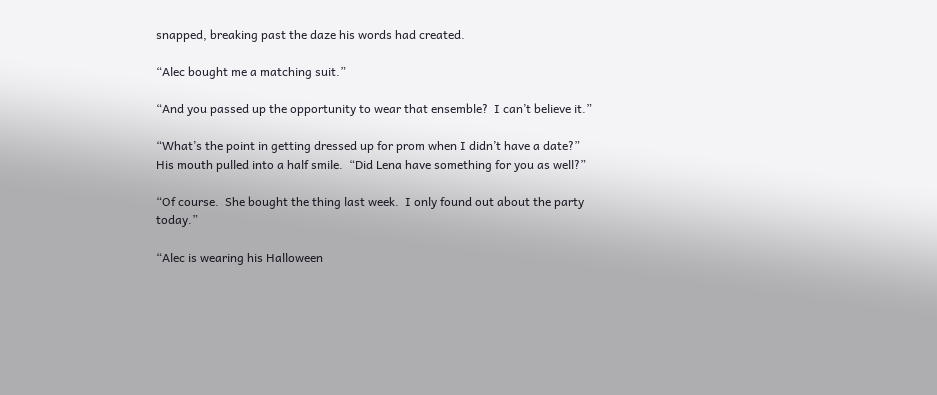snapped, breaking past the daze his words had created.

“Alec bought me a matching suit.”

“And you passed up the opportunity to wear that ensemble?  I can’t believe it.”

“What’s the point in getting dressed up for prom when I didn’t have a date?”  His mouth pulled into a half smile.  “Did Lena have something for you as well?”

“Of course.  She bought the thing last week.  I only found out about the party today.”

“Alec is wearing his Halloween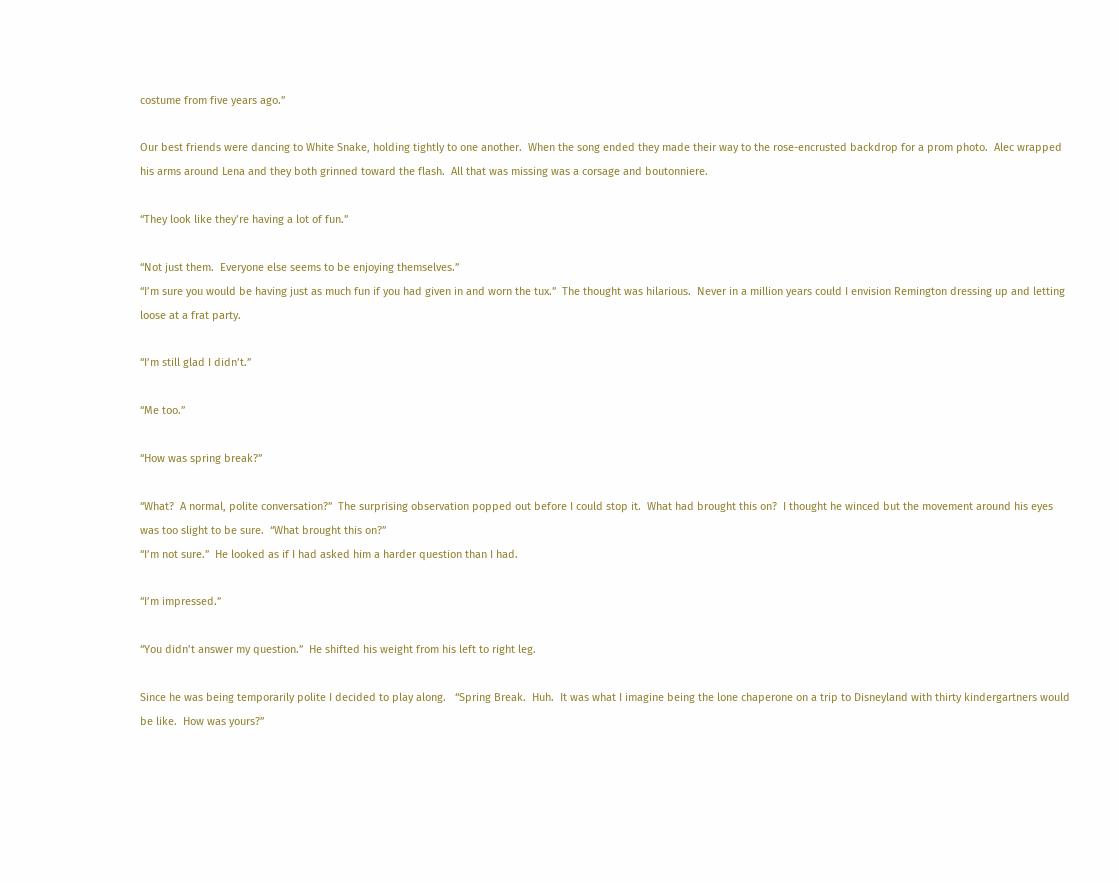costume from five years ago.”

Our best friends were dancing to White Snake, holding tightly to one another.  When the song ended they made their way to the rose-encrusted backdrop for a prom photo.  Alec wrapped his arms around Lena and they both grinned toward the flash.  All that was missing was a corsage and boutonniere.

“They look like they’re having a lot of fun.”

“Not just them.  Everyone else seems to be enjoying themselves.”
“I’m sure you would be having just as much fun if you had given in and worn the tux.”  The thought was hilarious.  Never in a million years could I envision Remington dressing up and letting loose at a frat party.

“I’m still glad I didn’t.”

“Me too.”

“How was spring break?”

“What?  A normal, polite conversation?”  The surprising observation popped out before I could stop it.  What had brought this on?  I thought he winced but the movement around his eyes was too slight to be sure.  “What brought this on?”
“I’m not sure.”  He looked as if I had asked him a harder question than I had.

“I’m impressed.”

“You didn’t answer my question.”  He shifted his weight from his left to right leg.

Since he was being temporarily polite I decided to play along.   “Spring Break.  Huh.  It was what I imagine being the lone chaperone on a trip to Disneyland with thirty kindergartners would be like.  How was yours?”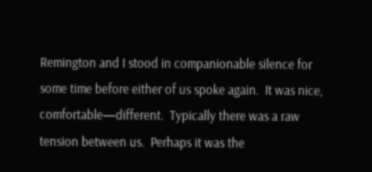Remington and I stood in companionable silence for some time before either of us spoke again.  It was nice, comfortable—different.  Typically there was a raw tension between us.  Perhaps it was the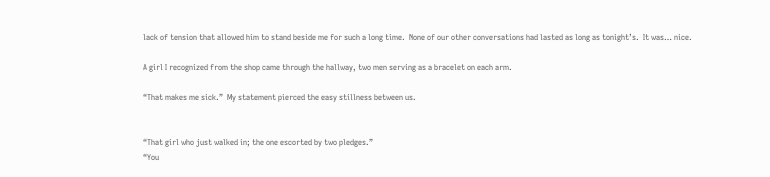lack of tension that allowed him to stand beside me for such a long time.  None of our other conversations had lasted as long as tonight’s.  It was… nice.

A girl I recognized from the shop came through the hallway, two men serving as a bracelet on each arm.

“That makes me sick.”  My statement pierced the easy stillness between us.


“That girl who just walked in; the one escorted by two pledges.”
“You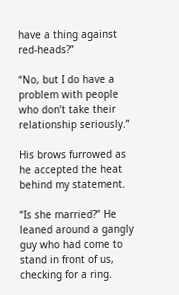have a thing against red-heads?”

“No, but I do have a problem with people who don’t take their relationship seriously.”

His brows furrowed as he accepted the heat behind my statement.

“Is she married?” He leaned around a gangly guy who had come to stand in front of us, checking for a ring.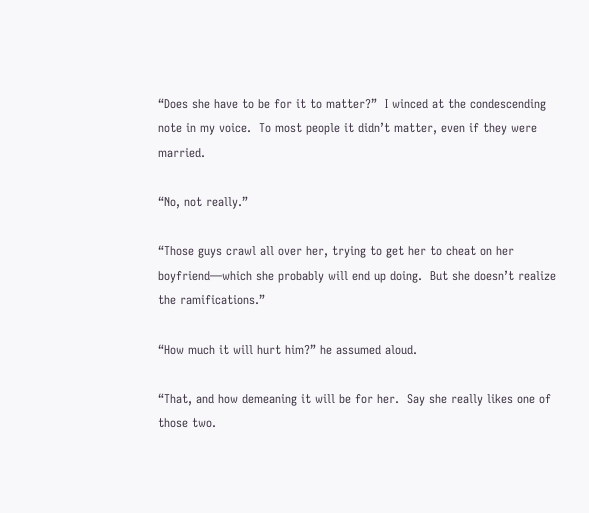“Does she have to be for it to matter?”  I winced at the condescending note in my voice.  To most people it didn’t matter, even if they were married.

“No, not really.”

“Those guys crawl all over her, trying to get her to cheat on her boyfriend—which she probably will end up doing.  But she doesn’t realize the ramifications.”

“How much it will hurt him?” he assumed aloud.

“That, and how demeaning it will be for her.  Say she really likes one of those two.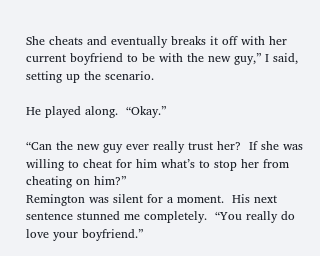She cheats and eventually breaks it off with her current boyfriend to be with the new guy,” I said, setting up the scenario.

He played along.  “Okay.”

“Can the new guy ever really trust her?  If she was willing to cheat for him what’s to stop her from cheating on him?”
Remington was silent for a moment.  His next sentence stunned me completely.  “You really do love your boyfriend.”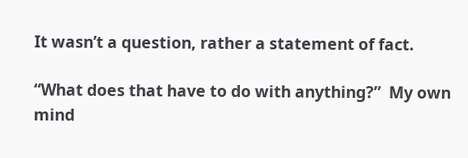It wasn’t a question, rather a statement of fact.

“What does that have to do with anything?”  My own mind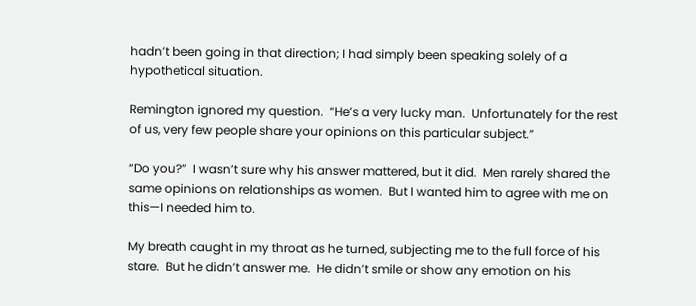hadn’t been going in that direction; I had simply been speaking solely of a hypothetical situation.

Remington ignored my question.  “He’s a very lucky man.  Unfortunately for the rest of us, very few people share your opinions on this particular subject.”

“Do you?”  I wasn’t sure why his answer mattered, but it did.  Men rarely shared the same opinions on relationships as women.  But I wanted him to agree with me on this—I needed him to.

My breath caught in my throat as he turned, subjecting me to the full force of his stare.  But he didn’t answer me.  He didn’t smile or show any emotion on his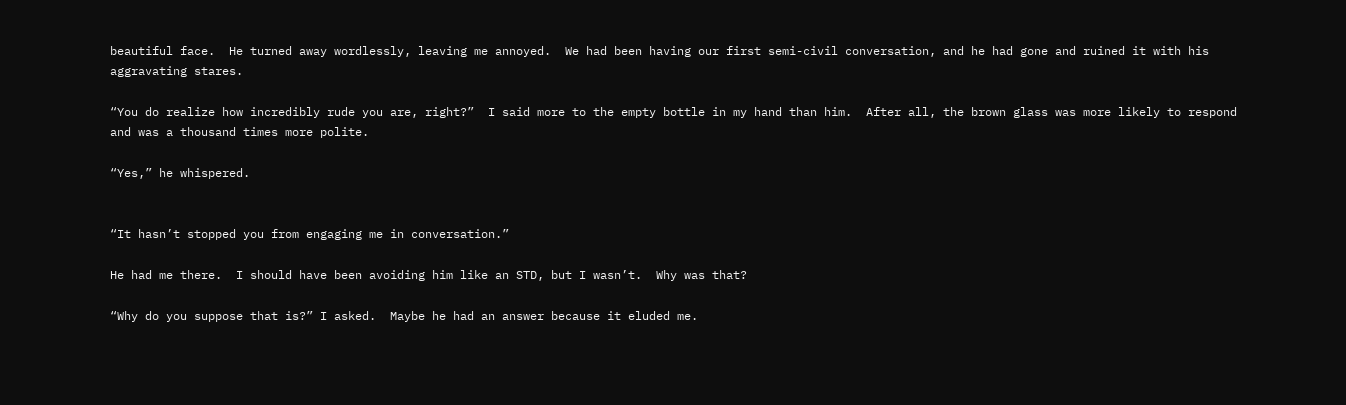beautiful face.  He turned away wordlessly, leaving me annoyed.  We had been having our first semi-civil conversation, and he had gone and ruined it with his aggravating stares.

“You do realize how incredibly rude you are, right?”  I said more to the empty bottle in my hand than him.  After all, the brown glass was more likely to respond and was a thousand times more polite.

“Yes,” he whispered.


“It hasn’t stopped you from engaging me in conversation.”

He had me there.  I should have been avoiding him like an STD, but I wasn’t.  Why was that?

“Why do you suppose that is?” I asked.  Maybe he had an answer because it eluded me.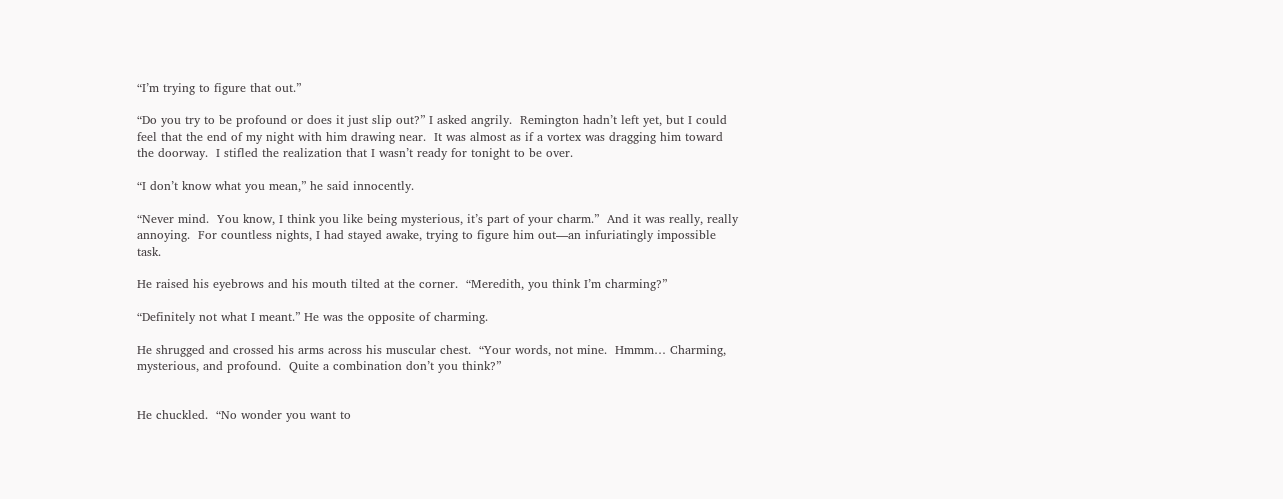“I’m trying to figure that out.”

“Do you try to be profound or does it just slip out?” I asked angrily.  Remington hadn’t left yet, but I could feel that the end of my night with him drawing near.  It was almost as if a vortex was dragging him toward the doorway.  I stifled the realization that I wasn’t ready for tonight to be over.

“I don’t know what you mean,” he said innocently.

“Never mind.  You know, I think you like being mysterious, it’s part of your charm.”  And it was really, really annoying.  For countless nights, I had stayed awake, trying to figure him out—an infuriatingly impossible task.

He raised his eyebrows and his mouth tilted at the corner.  “Meredith, you think I’m charming?”

“Definitely not what I meant.” He was the opposite of charming.

He shrugged and crossed his arms across his muscular chest.  “Your words, not mine.  Hmmm… Charming, mysterious, and profound.  Quite a combination don’t you think?”


He chuckled.  “No wonder you want to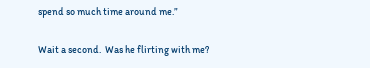spend so much time around me.”

Wait a second.  Was he flirting with me?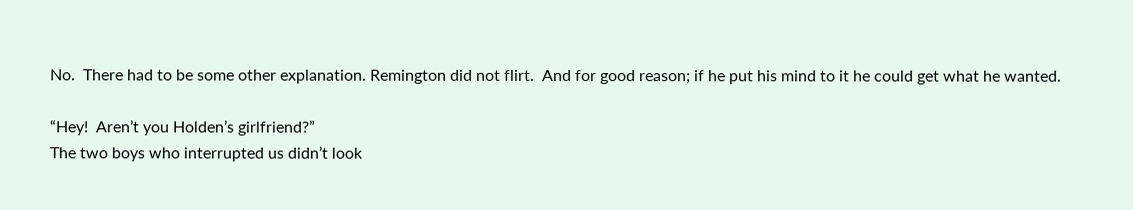No.  There had to be some other explanation. Remington did not flirt.  And for good reason; if he put his mind to it he could get what he wanted.

“Hey!  Aren’t you Holden’s girlfriend?”
The two boys who interrupted us didn’t look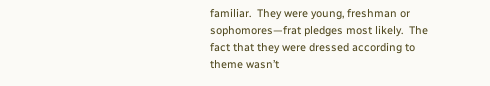familiar.  They were young, freshman or sophomores—frat pledges most likely.  The fact that they were dressed according to theme wasn’t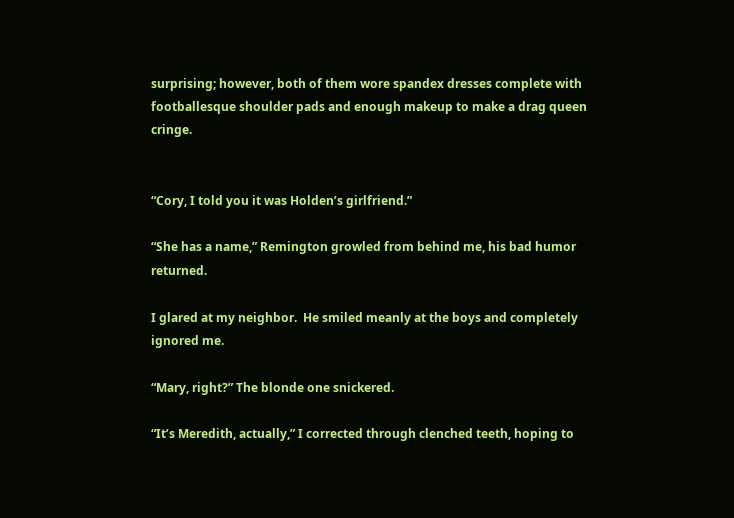surprising; however, both of them wore spandex dresses complete with footballesque shoulder pads and enough makeup to make a drag queen cringe.


“Cory, I told you it was Holden’s girlfriend.”

“She has a name,” Remington growled from behind me, his bad humor returned.

I glared at my neighbor.  He smiled meanly at the boys and completely ignored me.

“Mary, right?” The blonde one snickered.

“It’s Meredith, actually,” I corrected through clenched teeth, hoping to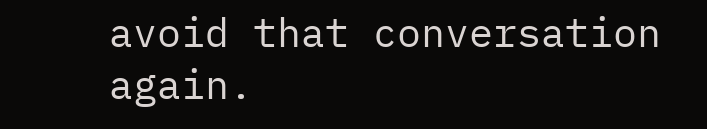avoid that conversation again.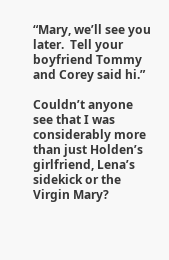“Mary, we’ll see you later.  Tell your boyfriend Tommy and Corey said hi.”

Couldn’t anyone see that I was considerably more than just Holden’s girlfriend, Lena’s sidekick or the Virgin Mary?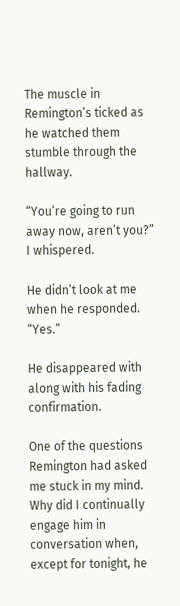The muscle in Remington’s ticked as he watched them stumble through the hallway.

“You’re going to run away now, aren’t you?” I whispered.

He didn’t look at me when he responded.  “Yes.”

He disappeared with along with his fading confirmation.

One of the questions Remington had asked me stuck in my mind.  Why did I continually engage him in conversation when, except for tonight, he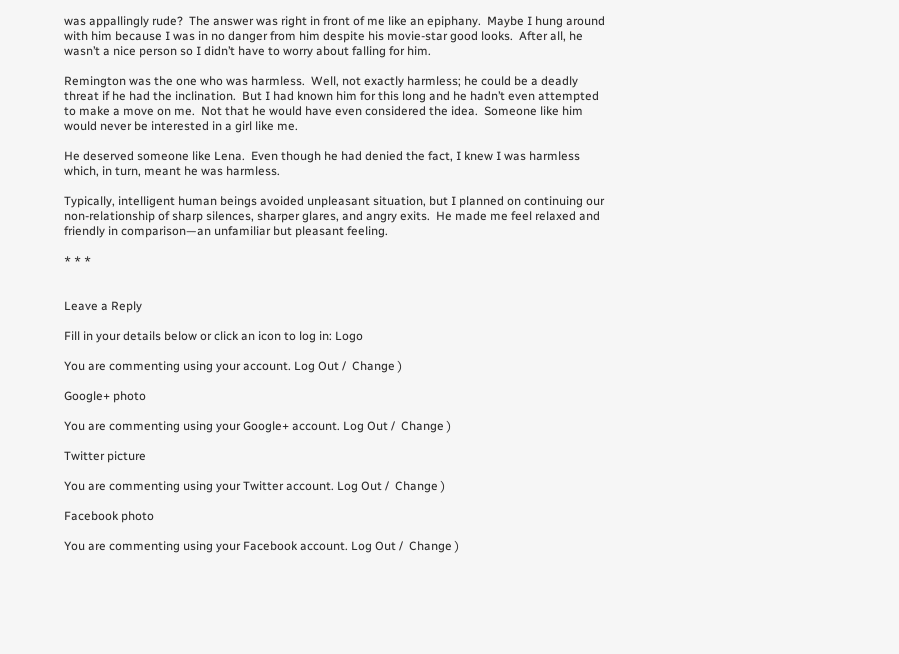was appallingly rude?  The answer was right in front of me like an epiphany.  Maybe I hung around with him because I was in no danger from him despite his movie-star good looks.  After all, he wasn’t a nice person so I didn’t have to worry about falling for him.

Remington was the one who was harmless.  Well, not exactly harmless; he could be a deadly threat if he had the inclination.  But I had known him for this long and he hadn’t even attempted to make a move on me.  Not that he would have even considered the idea.  Someone like him would never be interested in a girl like me.

He deserved someone like Lena.  Even though he had denied the fact, I knew I was harmless which, in turn, meant he was harmless.

Typically, intelligent human beings avoided unpleasant situation, but I planned on continuing our non-relationship of sharp silences, sharper glares, and angry exits.  He made me feel relaxed and friendly in comparison—an unfamiliar but pleasant feeling.

* * *


Leave a Reply

Fill in your details below or click an icon to log in: Logo

You are commenting using your account. Log Out /  Change )

Google+ photo

You are commenting using your Google+ account. Log Out /  Change )

Twitter picture

You are commenting using your Twitter account. Log Out /  Change )

Facebook photo

You are commenting using your Facebook account. Log Out /  Change )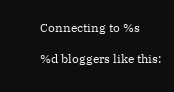Connecting to %s

%d bloggers like this: